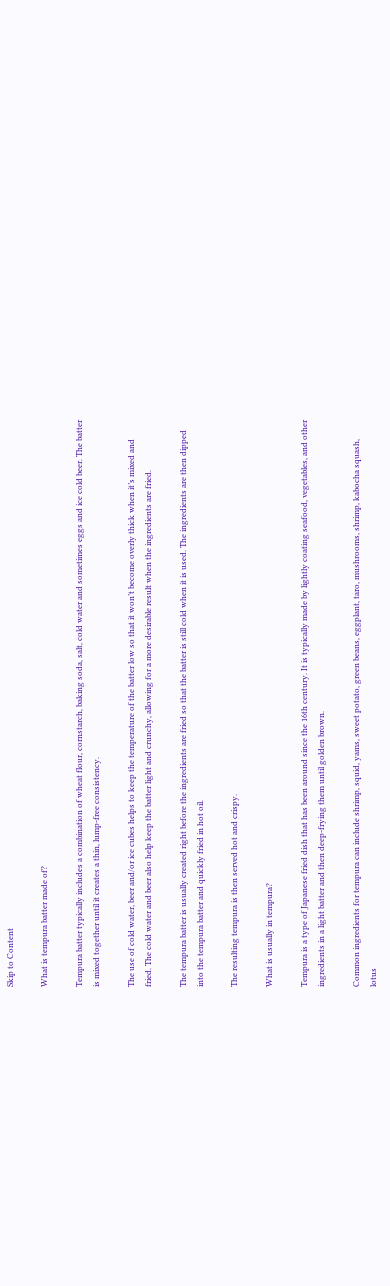Skip to Content

What is tempura batter made of?

Tempura batter typically includes a combination of wheat flour, cornstarch, baking soda, salt, cold water and sometimes eggs and ice cold beer. The batter is mixed together until it creates a thin, lump-free consistency.

The use of cold water, beer and/or ice cubes helps to keep the temperature of the batter low so that it won’t become overly thick when it’s mixed and fried. The cold water and beer also help keep the batter light and crunchy, allowing for a more desirable result when the ingredients are fried.

The tempura batter is usually created right before the ingredients are fried so that the batter is still cold when it is used. The ingredients are then dipped into the tempura batter and quickly fried in hot oil.

The resulting tempura is then served hot and crispy.

What is usually in tempura?

Tempura is a type of Japanese fried dish that has been around since the 16th century. It is typically made by lightly coating seafood, vegetables, and other ingredients in a light batter and then deep-frying them until golden brown.

Common ingredients for tempura can include shrimp, squid, yams, sweet potato, green beans, eggplant, taro, mushrooms, shrimp, kabocha squash, lotus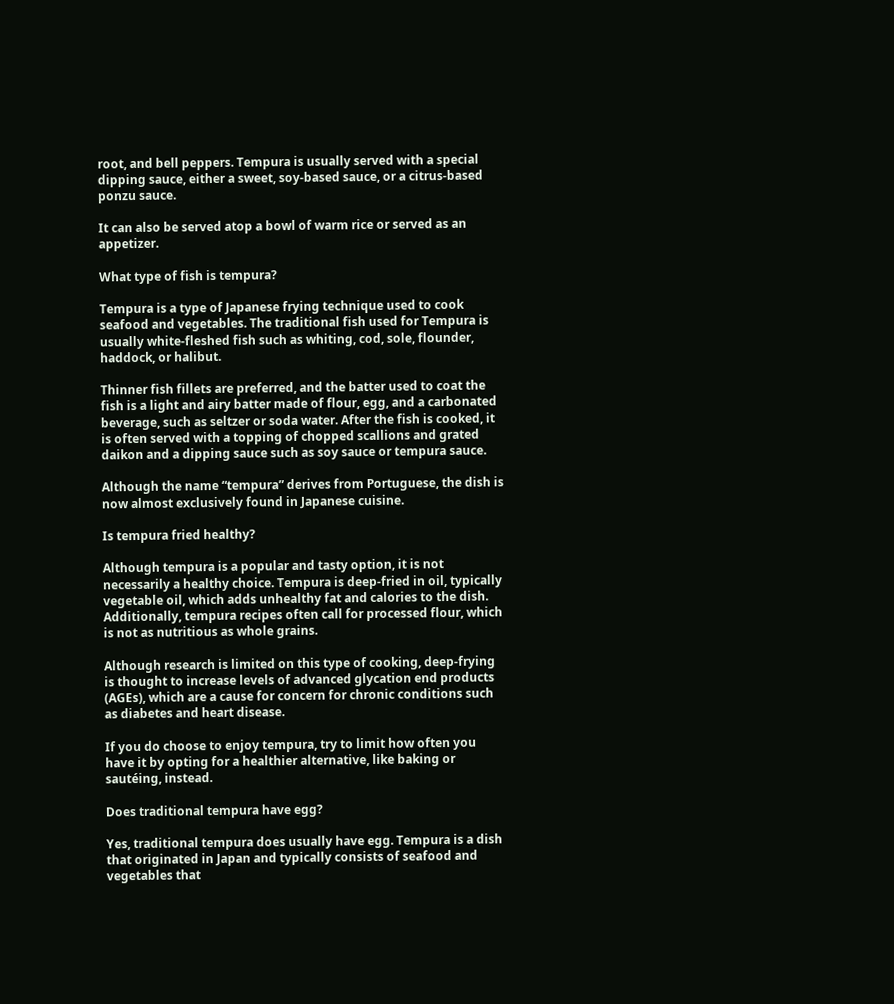root, and bell peppers. Tempura is usually served with a special dipping sauce, either a sweet, soy-based sauce, or a citrus-based ponzu sauce.

It can also be served atop a bowl of warm rice or served as an appetizer.

What type of fish is tempura?

Tempura is a type of Japanese frying technique used to cook seafood and vegetables. The traditional fish used for Tempura is usually white-fleshed fish such as whiting, cod, sole, flounder, haddock, or halibut.

Thinner fish fillets are preferred, and the batter used to coat the fish is a light and airy batter made of flour, egg, and a carbonated beverage, such as seltzer or soda water. After the fish is cooked, it is often served with a topping of chopped scallions and grated daikon and a dipping sauce such as soy sauce or tempura sauce.

Although the name “tempura” derives from Portuguese, the dish is now almost exclusively found in Japanese cuisine.

Is tempura fried healthy?

Although tempura is a popular and tasty option, it is not necessarily a healthy choice. Tempura is deep-fried in oil, typically vegetable oil, which adds unhealthy fat and calories to the dish. Additionally, tempura recipes often call for processed flour, which is not as nutritious as whole grains.

Although research is limited on this type of cooking, deep-frying is thought to increase levels of advanced glycation end products (AGEs), which are a cause for concern for chronic conditions such as diabetes and heart disease.

If you do choose to enjoy tempura, try to limit how often you have it by opting for a healthier alternative, like baking or sautéing, instead.

Does traditional tempura have egg?

Yes, traditional tempura does usually have egg. Tempura is a dish that originated in Japan and typically consists of seafood and vegetables that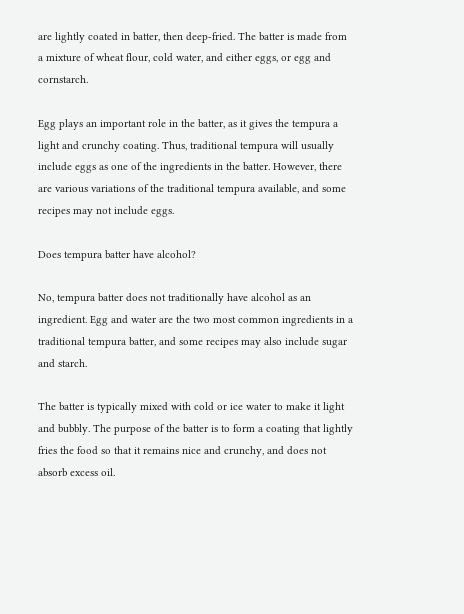are lightly coated in batter, then deep-fried. The batter is made from a mixture of wheat flour, cold water, and either eggs, or egg and cornstarch.

Egg plays an important role in the batter, as it gives the tempura a light and crunchy coating. Thus, traditional tempura will usually include eggs as one of the ingredients in the batter. However, there are various variations of the traditional tempura available, and some recipes may not include eggs.

Does tempura batter have alcohol?

No, tempura batter does not traditionally have alcohol as an ingredient. Egg and water are the two most common ingredients in a traditional tempura batter, and some recipes may also include sugar and starch.

The batter is typically mixed with cold or ice water to make it light and bubbly. The purpose of the batter is to form a coating that lightly fries the food so that it remains nice and crunchy, and does not absorb excess oil.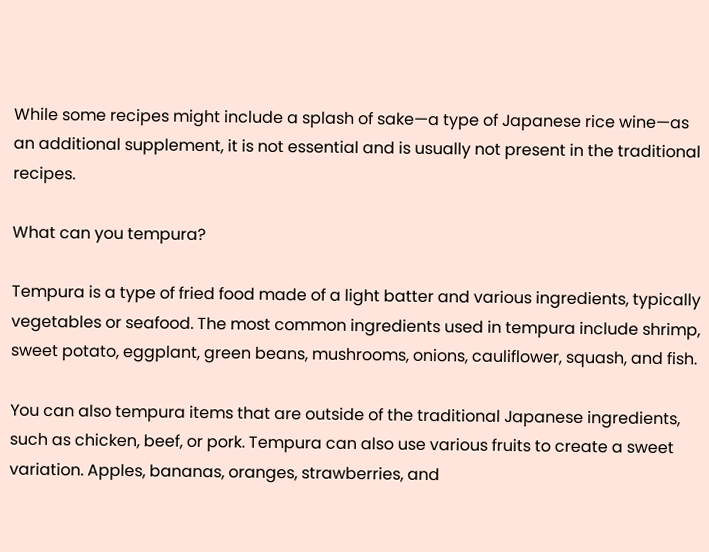While some recipes might include a splash of sake—a type of Japanese rice wine—as an additional supplement, it is not essential and is usually not present in the traditional recipes.

What can you tempura?

Tempura is a type of fried food made of a light batter and various ingredients, typically vegetables or seafood. The most common ingredients used in tempura include shrimp, sweet potato, eggplant, green beans, mushrooms, onions, cauliflower, squash, and fish.

You can also tempura items that are outside of the traditional Japanese ingredients, such as chicken, beef, or pork. Tempura can also use various fruits to create a sweet variation. Apples, bananas, oranges, strawberries, and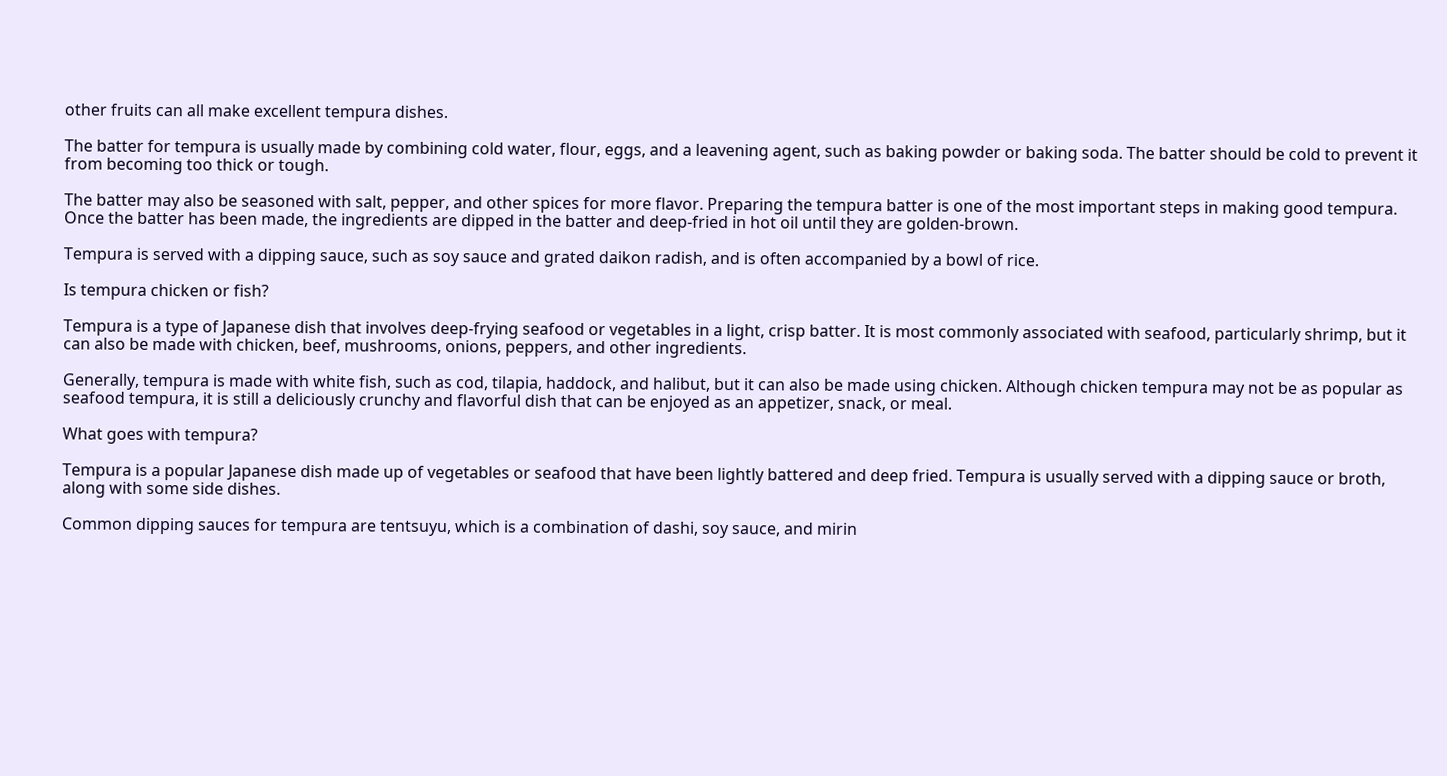other fruits can all make excellent tempura dishes.

The batter for tempura is usually made by combining cold water, flour, eggs, and a leavening agent, such as baking powder or baking soda. The batter should be cold to prevent it from becoming too thick or tough.

The batter may also be seasoned with salt, pepper, and other spices for more flavor. Preparing the tempura batter is one of the most important steps in making good tempura. Once the batter has been made, the ingredients are dipped in the batter and deep-fried in hot oil until they are golden-brown.

Tempura is served with a dipping sauce, such as soy sauce and grated daikon radish, and is often accompanied by a bowl of rice.

Is tempura chicken or fish?

Tempura is a type of Japanese dish that involves deep-frying seafood or vegetables in a light, crisp batter. It is most commonly associated with seafood, particularly shrimp, but it can also be made with chicken, beef, mushrooms, onions, peppers, and other ingredients.

Generally, tempura is made with white fish, such as cod, tilapia, haddock, and halibut, but it can also be made using chicken. Although chicken tempura may not be as popular as seafood tempura, it is still a deliciously crunchy and flavorful dish that can be enjoyed as an appetizer, snack, or meal.

What goes with tempura?

Tempura is a popular Japanese dish made up of vegetables or seafood that have been lightly battered and deep fried. Tempura is usually served with a dipping sauce or broth, along with some side dishes.

Common dipping sauces for tempura are tentsuyu, which is a combination of dashi, soy sauce, and mirin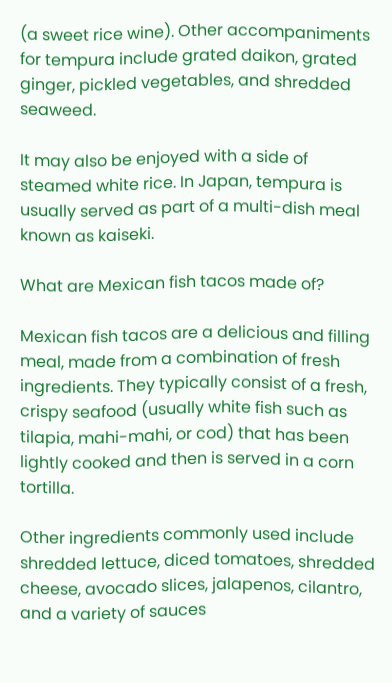(a sweet rice wine). Other accompaniments for tempura include grated daikon, grated ginger, pickled vegetables, and shredded seaweed.

It may also be enjoyed with a side of steamed white rice. In Japan, tempura is usually served as part of a multi-dish meal known as kaiseki.

What are Mexican fish tacos made of?

Mexican fish tacos are a delicious and filling meal, made from a combination of fresh ingredients. They typically consist of a fresh, crispy seafood (usually white fish such as tilapia, mahi-mahi, or cod) that has been lightly cooked and then is served in a corn tortilla.

Other ingredients commonly used include shredded lettuce, diced tomatoes, shredded cheese, avocado slices, jalapenos, cilantro, and a variety of sauces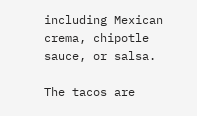including Mexican crema, chipotle sauce, or salsa.

The tacos are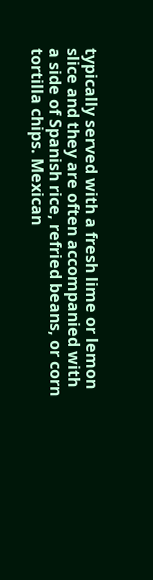typically served with a fresh lime or lemon slice and they are often accompanied with a side of Spanish rice, refried beans, or corn tortilla chips. Mexican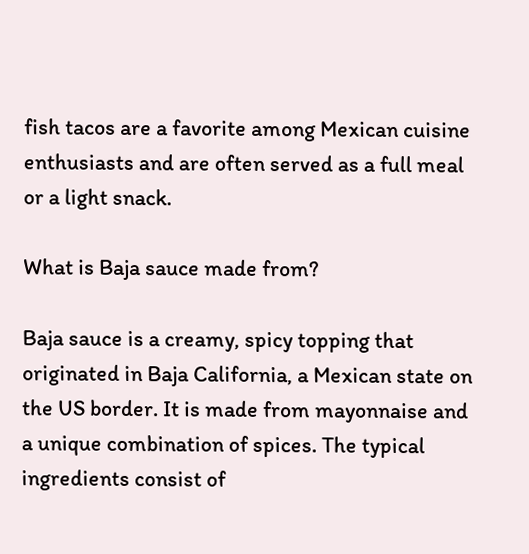fish tacos are a favorite among Mexican cuisine enthusiasts and are often served as a full meal or a light snack.

What is Baja sauce made from?

Baja sauce is a creamy, spicy topping that originated in Baja California, a Mexican state on the US border. It is made from mayonnaise and a unique combination of spices. The typical ingredients consist of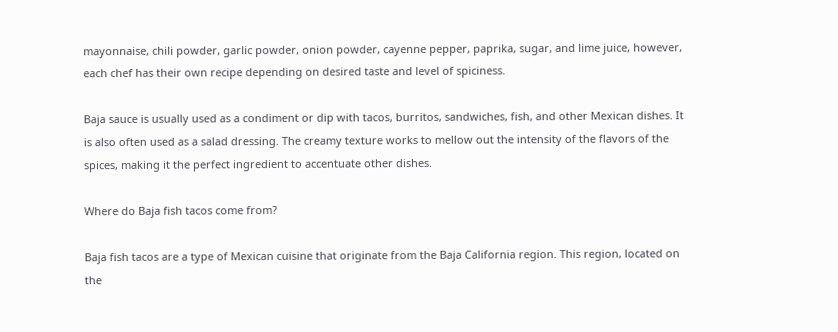mayonnaise, chili powder, garlic powder, onion powder, cayenne pepper, paprika, sugar, and lime juice, however, each chef has their own recipe depending on desired taste and level of spiciness.

Baja sauce is usually used as a condiment or dip with tacos, burritos, sandwiches, fish, and other Mexican dishes. It is also often used as a salad dressing. The creamy texture works to mellow out the intensity of the flavors of the spices, making it the perfect ingredient to accentuate other dishes.

Where do Baja fish tacos come from?

Baja fish tacos are a type of Mexican cuisine that originate from the Baja California region. This region, located on the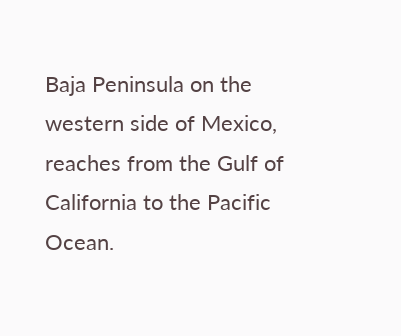Baja Peninsula on the western side of Mexico, reaches from the Gulf of California to the Pacific Ocean.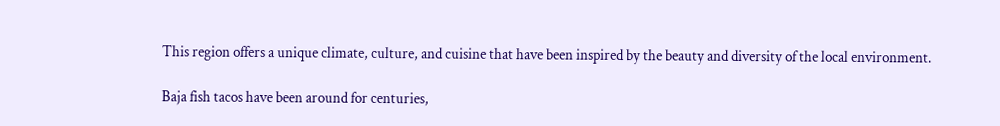This region offers a unique climate, culture, and cuisine that have been inspired by the beauty and diversity of the local environment.

Baja fish tacos have been around for centuries,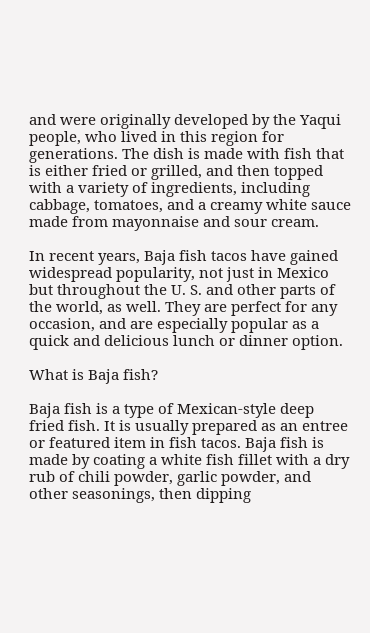and were originally developed by the Yaqui people, who lived in this region for generations. The dish is made with fish that is either fried or grilled, and then topped with a variety of ingredients, including cabbage, tomatoes, and a creamy white sauce made from mayonnaise and sour cream.

In recent years, Baja fish tacos have gained widespread popularity, not just in Mexico but throughout the U. S. and other parts of the world, as well. They are perfect for any occasion, and are especially popular as a quick and delicious lunch or dinner option.

What is Baja fish?

Baja fish is a type of Mexican-style deep fried fish. It is usually prepared as an entree or featured item in fish tacos. Baja fish is made by coating a white fish fillet with a dry rub of chili powder, garlic powder, and other seasonings, then dipping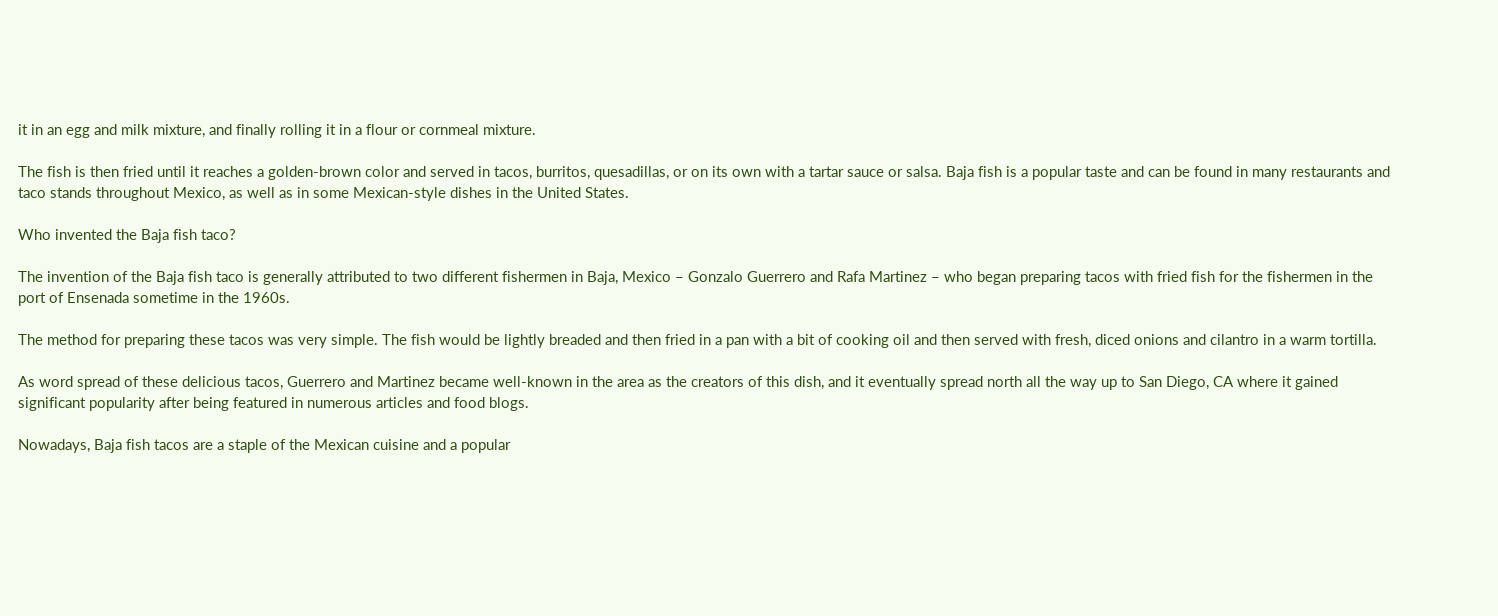it in an egg and milk mixture, and finally rolling it in a flour or cornmeal mixture.

The fish is then fried until it reaches a golden-brown color and served in tacos, burritos, quesadillas, or on its own with a tartar sauce or salsa. Baja fish is a popular taste and can be found in many restaurants and taco stands throughout Mexico, as well as in some Mexican-style dishes in the United States.

Who invented the Baja fish taco?

The invention of the Baja fish taco is generally attributed to two different fishermen in Baja, Mexico – Gonzalo Guerrero and Rafa Martinez – who began preparing tacos with fried fish for the fishermen in the port of Ensenada sometime in the 1960s.

The method for preparing these tacos was very simple. The fish would be lightly breaded and then fried in a pan with a bit of cooking oil and then served with fresh, diced onions and cilantro in a warm tortilla.

As word spread of these delicious tacos, Guerrero and Martinez became well-known in the area as the creators of this dish, and it eventually spread north all the way up to San Diego, CA where it gained significant popularity after being featured in numerous articles and food blogs.

Nowadays, Baja fish tacos are a staple of the Mexican cuisine and a popular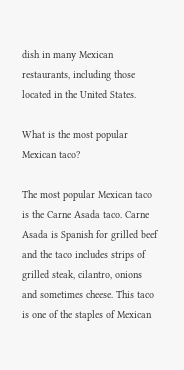dish in many Mexican restaurants, including those located in the United States.

What is the most popular Mexican taco?

The most popular Mexican taco is the Carne Asada taco. Carne Asada is Spanish for grilled beef and the taco includes strips of grilled steak, cilantro, onions and sometimes cheese. This taco is one of the staples of Mexican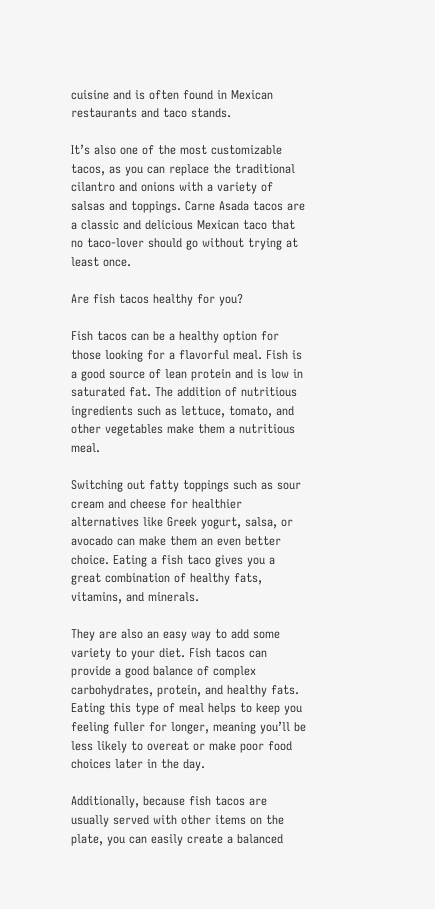cuisine and is often found in Mexican restaurants and taco stands.

It’s also one of the most customizable tacos, as you can replace the traditional cilantro and onions with a variety of salsas and toppings. Carne Asada tacos are a classic and delicious Mexican taco that no taco-lover should go without trying at least once.

Are fish tacos healthy for you?

Fish tacos can be a healthy option for those looking for a flavorful meal. Fish is a good source of lean protein and is low in saturated fat. The addition of nutritious ingredients such as lettuce, tomato, and other vegetables make them a nutritious meal.

Switching out fatty toppings such as sour cream and cheese for healthier alternatives like Greek yogurt, salsa, or avocado can make them an even better choice. Eating a fish taco gives you a great combination of healthy fats, vitamins, and minerals.

They are also an easy way to add some variety to your diet. Fish tacos can provide a good balance of complex carbohydrates, protein, and healthy fats. Eating this type of meal helps to keep you feeling fuller for longer, meaning you’ll be less likely to overeat or make poor food choices later in the day.

Additionally, because fish tacos are usually served with other items on the plate, you can easily create a balanced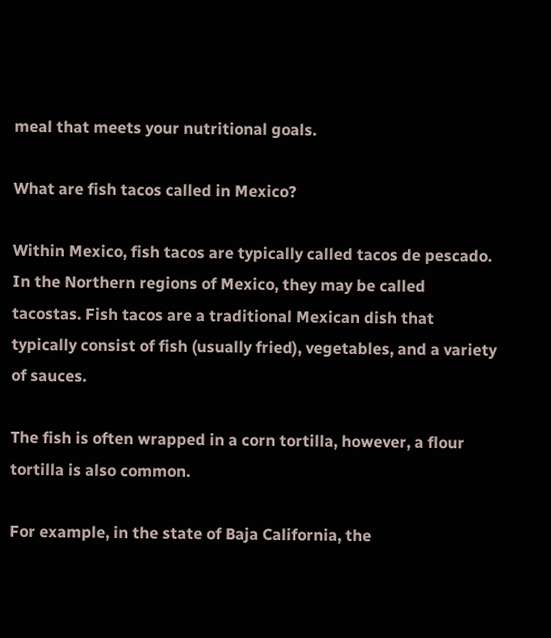meal that meets your nutritional goals.

What are fish tacos called in Mexico?

Within Mexico, fish tacos are typically called tacos de pescado. In the Northern regions of Mexico, they may be called tacostas. Fish tacos are a traditional Mexican dish that typically consist of fish (usually fried), vegetables, and a variety of sauces.

The fish is often wrapped in a corn tortilla, however, a flour tortilla is also common.

For example, in the state of Baja California, the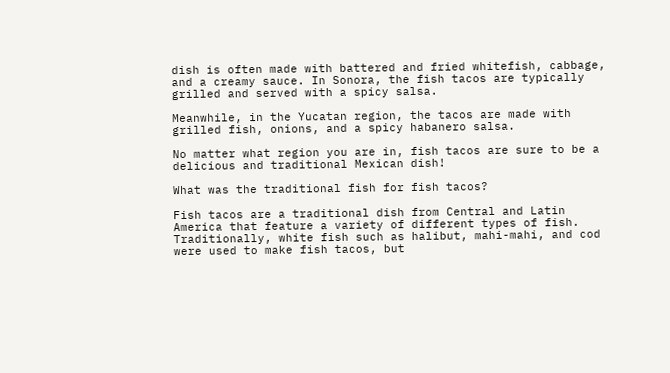dish is often made with battered and fried whitefish, cabbage, and a creamy sauce. In Sonora, the fish tacos are typically grilled and served with a spicy salsa.

Meanwhile, in the Yucatan region, the tacos are made with grilled fish, onions, and a spicy habanero salsa.

No matter what region you are in, fish tacos are sure to be a delicious and traditional Mexican dish!

What was the traditional fish for fish tacos?

Fish tacos are a traditional dish from Central and Latin America that feature a variety of different types of fish. Traditionally, white fish such as halibut, mahi-mahi, and cod were used to make fish tacos, but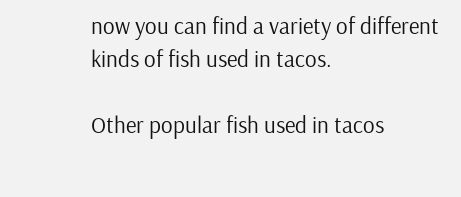now you can find a variety of different kinds of fish used in tacos.

Other popular fish used in tacos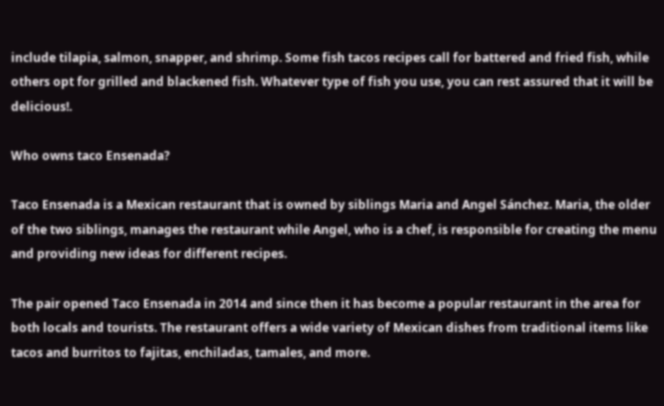include tilapia, salmon, snapper, and shrimp. Some fish tacos recipes call for battered and fried fish, while others opt for grilled and blackened fish. Whatever type of fish you use, you can rest assured that it will be delicious!.

Who owns taco Ensenada?

Taco Ensenada is a Mexican restaurant that is owned by siblings Maria and Angel Sánchez. Maria, the older of the two siblings, manages the restaurant while Angel, who is a chef, is responsible for creating the menu and providing new ideas for different recipes.

The pair opened Taco Ensenada in 2014 and since then it has become a popular restaurant in the area for both locals and tourists. The restaurant offers a wide variety of Mexican dishes from traditional items like tacos and burritos to fajitas, enchiladas, tamales, and more.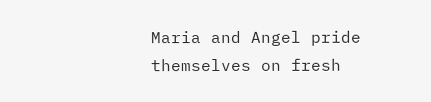Maria and Angel pride themselves on fresh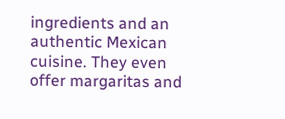ingredients and an authentic Mexican cuisine. They even offer margaritas and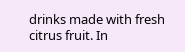drinks made with fresh citrus fruit. In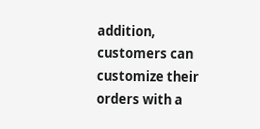addition, customers can customize their orders with a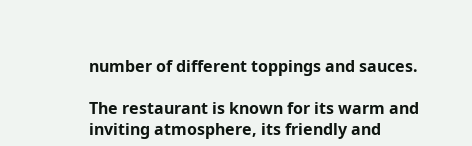number of different toppings and sauces.

The restaurant is known for its warm and inviting atmosphere, its friendly and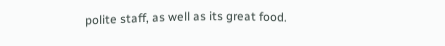polite staff, as well as its great food.